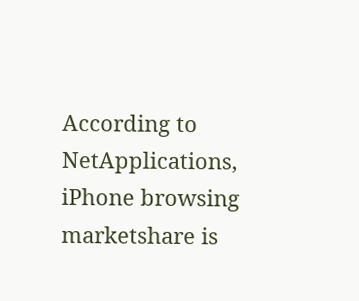According to NetApplications, iPhone browsing marketshare is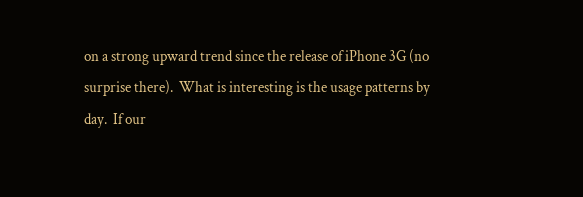on a strong upward trend since the release of iPhone 3G (no surprise there).  What is interesting is the usage patterns by day.  If our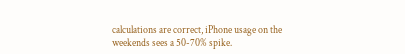calculations are correct, iPhone usage on the weekends sees a 50-70% spike.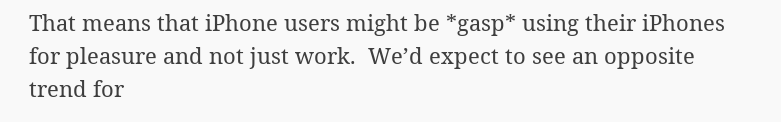That means that iPhone users might be *gasp* using their iPhones for pleasure and not just work.  We’d expect to see an opposite trend for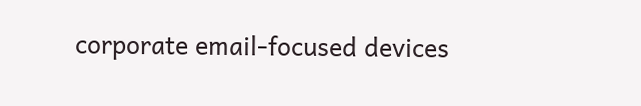corporate email-focused devices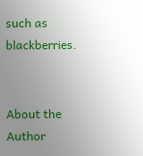such as blackberries.


About the Author